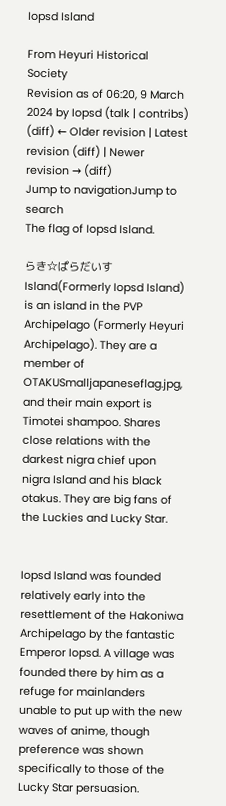Iopsd Island

From Heyuri Historical Society
Revision as of 06:20, 9 March 2024 by Iopsd (talk | contribs)
(diff) ← Older revision | Latest revision (diff) | Newer revision → (diff)
Jump to navigationJump to search
The flag of Iopsd Island.

らき☆ぱらだいす Island(Formerly Iopsd Island) is an island in the PVP Archipelago (Formerly Heyuri Archipelago). They are a member of OTAKUSmalljapaneseflag.jpg, and their main export is Timotei shampoo. Shares close relations with the darkest nigra chief upon nigra Island and his black otakus. They are big fans of the Luckies and Lucky Star.


Iopsd Island was founded relatively early into the resettlement of the Hakoniwa Archipelago by the fantastic Emperor Iopsd. A village was founded there by him as a refuge for mainlanders unable to put up with the new waves of anime, though preference was shown specifically to those of the Lucky Star persuasion.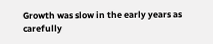Growth was slow in the early years as carefully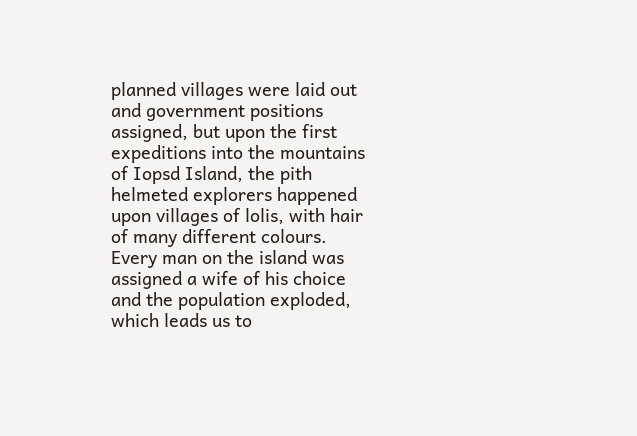planned villages were laid out and government positions assigned, but upon the first expeditions into the mountains of Iopsd Island, the pith helmeted explorers happened upon villages of lolis, with hair of many different colours. Every man on the island was assigned a wife of his choice and the population exploded, which leads us to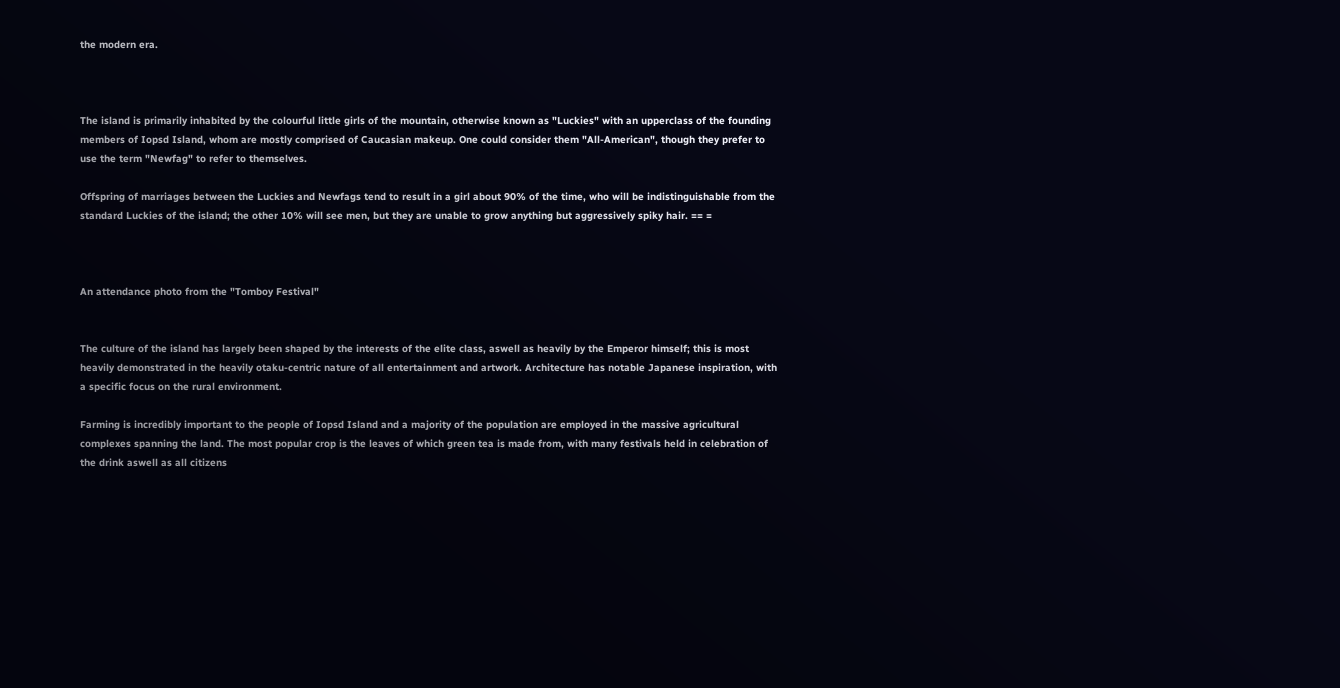the modern era.



The island is primarily inhabited by the colourful little girls of the mountain, otherwise known as "Luckies" with an upperclass of the founding members of Iopsd Island, whom are mostly comprised of Caucasian makeup. One could consider them "All-American", though they prefer to use the term "Newfag" to refer to themselves.

Offspring of marriages between the Luckies and Newfags tend to result in a girl about 90% of the time, who will be indistinguishable from the standard Luckies of the island; the other 10% will see men, but they are unable to grow anything but aggressively spiky hair. == =



An attendance photo from the "Tomboy Festival"


The culture of the island has largely been shaped by the interests of the elite class, aswell as heavily by the Emperor himself; this is most heavily demonstrated in the heavily otaku-centric nature of all entertainment and artwork. Architecture has notable Japanese inspiration, with a specific focus on the rural environment.

Farming is incredibly important to the people of Iopsd Island and a majority of the population are employed in the massive agricultural complexes spanning the land. The most popular crop is the leaves of which green tea is made from, with many festivals held in celebration of the drink aswell as all citizens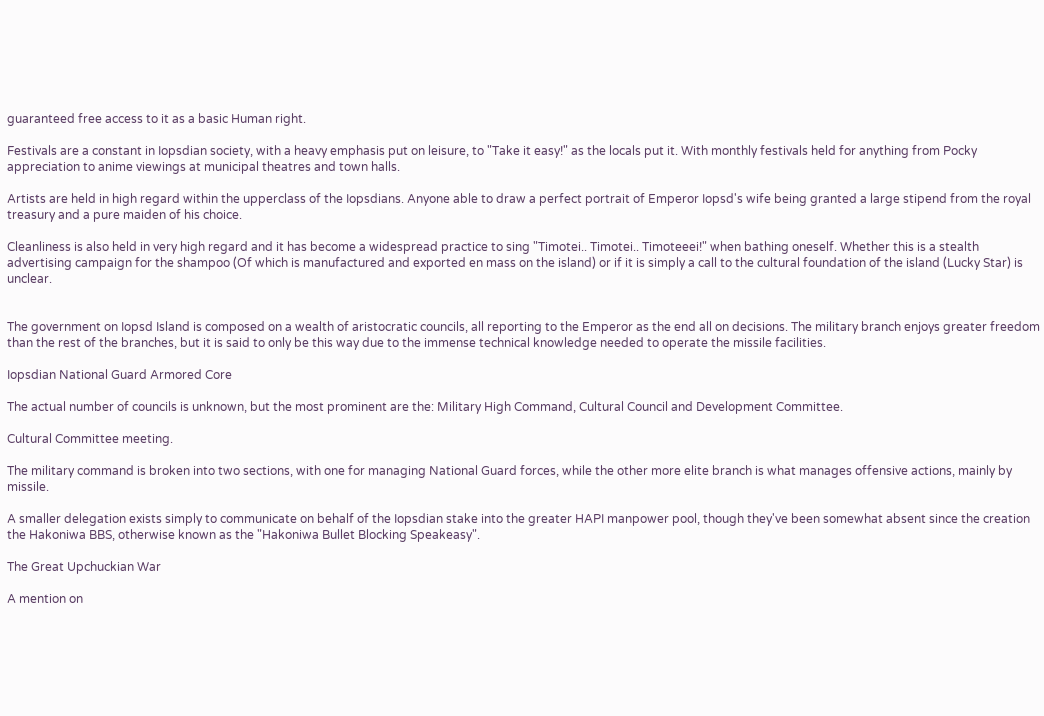guaranteed free access to it as a basic Human right.

Festivals are a constant in Iopsdian society, with a heavy emphasis put on leisure, to "Take it easy!" as the locals put it. With monthly festivals held for anything from Pocky appreciation to anime viewings at municipal theatres and town halls.

Artists are held in high regard within the upperclass of the Iopsdians. Anyone able to draw a perfect portrait of Emperor Iopsd's wife being granted a large stipend from the royal treasury and a pure maiden of his choice.

Cleanliness is also held in very high regard and it has become a widespread practice to sing "Timotei.. Timotei.. Timoteeei!" when bathing oneself. Whether this is a stealth advertising campaign for the shampoo (Of which is manufactured and exported en mass on the island) or if it is simply a call to the cultural foundation of the island (Lucky Star) is unclear.


The government on Iopsd Island is composed on a wealth of aristocratic councils, all reporting to the Emperor as the end all on decisions. The military branch enjoys greater freedom than the rest of the branches, but it is said to only be this way due to the immense technical knowledge needed to operate the missile facilities.

Iopsdian National Guard Armored Core

The actual number of councils is unknown, but the most prominent are the: Military High Command, Cultural Council and Development Committee.

Cultural Committee meeting.

The military command is broken into two sections, with one for managing National Guard forces, while the other more elite branch is what manages offensive actions, mainly by missile.

A smaller delegation exists simply to communicate on behalf of the Iopsdian stake into the greater HAPI manpower pool, though they've been somewhat absent since the creation the Hakoniwa BBS, otherwise known as the "Hakoniwa Bullet Blocking Speakeasy".

The Great Upchuckian War

A mention on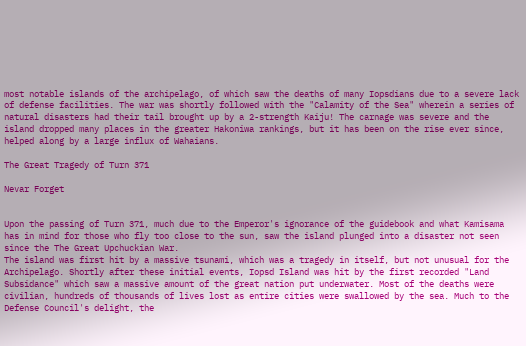most notable islands of the archipelago, of which saw the deaths of many Iopsdians due to a severe lack of defense facilities. The war was shortly followed with the "Calamity of the Sea" wherein a series of natural disasters had their tail brought up by a 2-strength Kaiju! The carnage was severe and the island dropped many places in the greater Hakoniwa rankings, but it has been on the rise ever since, helped along by a large influx of Wahaians.

The Great Tragedy of Turn 371

Nevar Forget


Upon the passing of Turn 371, much due to the Emperor's ignorance of the guidebook and what Kamisama has in mind for those who fly too close to the sun, saw the island plunged into a disaster not seen since the The Great Upchuckian War.
The island was first hit by a massive tsunami, which was a tragedy in itself, but not unusual for the Archipelago. Shortly after these initial events, Iopsd Island was hit by the first recorded "Land Subsidance" which saw a massive amount of the great nation put underwater. Most of the deaths were civilian, hundreds of thousands of lives lost as entire cities were swallowed by the sea. Much to the Defense Council's delight, the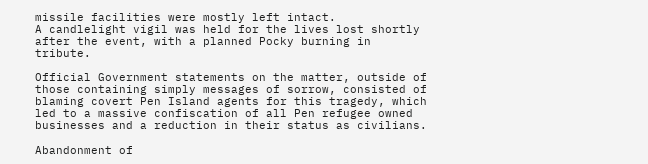missile facilities were mostly left intact.
A candlelight vigil was held for the lives lost shortly after the event, with a planned Pocky burning in tribute.

Official Government statements on the matter, outside of those containing simply messages of sorrow, consisted of blaming covert Pen Island agents for this tragedy, which led to a massive confiscation of all Pen refugee owned businesses and a reduction in their status as civilians.

Abandonment of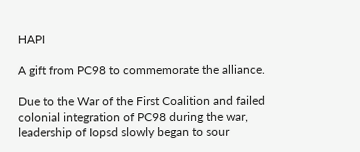HAPI

A gift from PC98 to commemorate the alliance.

Due to the War of the First Coalition and failed colonial integration of PC98 during the war, leadership of Iopsd slowly began to sour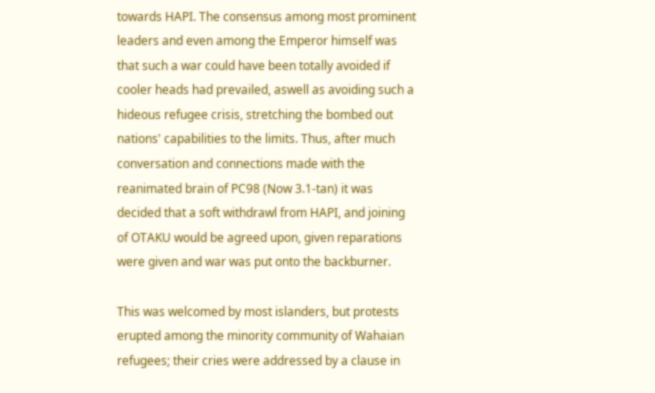towards HAPI. The consensus among most prominent leaders and even among the Emperor himself was that such a war could have been totally avoided if cooler heads had prevailed, aswell as avoiding such a hideous refugee crisis, stretching the bombed out nations' capabilities to the limits. Thus, after much conversation and connections made with the reanimated brain of PC98 (Now 3.1-tan) it was decided that a soft withdrawl from HAPI, and joining of OTAKU would be agreed upon, given reparations were given and war was put onto the backburner.

This was welcomed by most islanders, but protests erupted among the minority community of Wahaian refugees; their cries were addressed by a clause in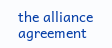the alliance agreement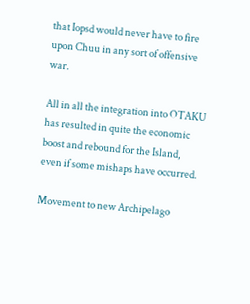that Iopsd would never have to fire upon Chuu in any sort of offensive war.

All in all the integration into OTAKU has resulted in quite the economic boost and rebound for the Island, even if some mishaps have occurred.

Movement to new Archipelago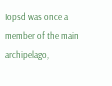Iopsd was once a member of the main archipelago,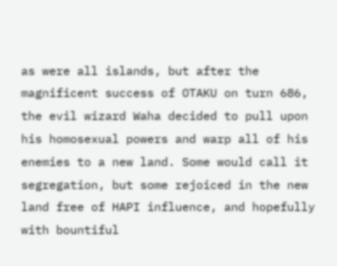as were all islands, but after the magnificent success of OTAKU on turn 686, the evil wizard Waha decided to pull upon his homosexual powers and warp all of his enemies to a new land. Some would call it segregation, but some rejoiced in the new land free of HAPI influence, and hopefully with bountiful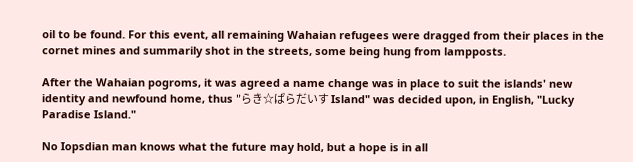oil to be found. For this event, all remaining Wahaian refugees were dragged from their places in the cornet mines and summarily shot in the streets, some being hung from lampposts.

After the Wahaian pogroms, it was agreed a name change was in place to suit the islands' new identity and newfound home, thus "らき☆ぱらだいす Island" was decided upon, in English, "Lucky Paradise Island."

No Iopsdian man knows what the future may hold, but a hope is in all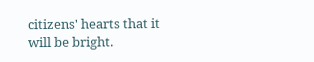citizens' hearts that it will be bright.